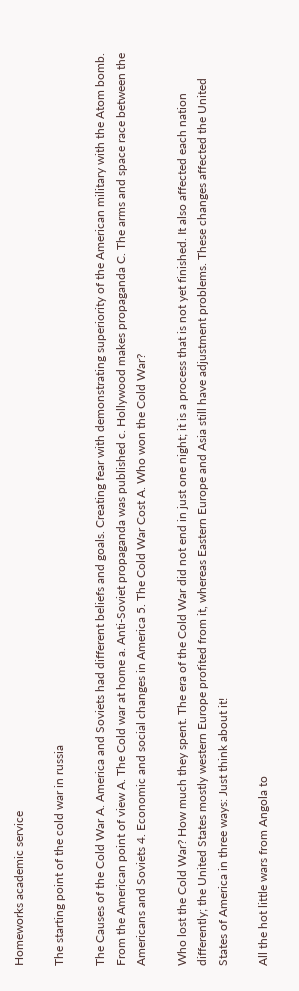Homeworks academic service

The starting point of the cold war in russia

The Causes of the Cold War A. America and Soviets had different beliefs and goals. Creating fear with demonstrating superiority of the American military with the Atom bomb. From the American point of view A. The Cold war at home a. Anti-Soviet propaganda was published c. Hollywood makes propaganda C. The arms and space race between the Americans and Soviets 4. Economic and social changes in America 5. The Cold War Cost A. Who won the Cold War?

Who lost the Cold War? How much they spent. The era of the Cold War did not end in just one night; it is a process that is not yet finished. It also affected each nation differently; the United States mostly western Europe profited from it, whereas Eastern Europe and Asia still have adjustment problems. These changes affected the United States of America in three ways: Just think about it!

All the hot little wars from Angola to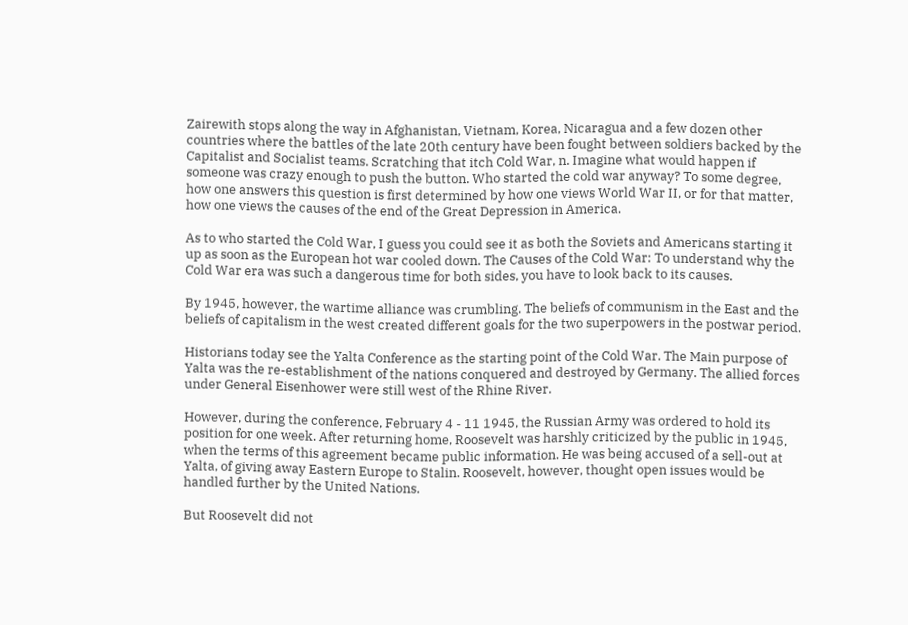Zairewith stops along the way in Afghanistan, Vietnam, Korea, Nicaragua and a few dozen other countries where the battles of the late 20th century have been fought between soldiers backed by the Capitalist and Socialist teams. Scratching that itch Cold War, n. Imagine what would happen if someone was crazy enough to push the button. Who started the cold war anyway? To some degree, how one answers this question is first determined by how one views World War II, or for that matter, how one views the causes of the end of the Great Depression in America.

As to who started the Cold War, I guess you could see it as both the Soviets and Americans starting it up as soon as the European hot war cooled down. The Causes of the Cold War: To understand why the Cold War era was such a dangerous time for both sides, you have to look back to its causes.

By 1945, however, the wartime alliance was crumbling. The beliefs of communism in the East and the beliefs of capitalism in the west created different goals for the two superpowers in the postwar period.

Historians today see the Yalta Conference as the starting point of the Cold War. The Main purpose of Yalta was the re-establishment of the nations conquered and destroyed by Germany. The allied forces under General Eisenhower were still west of the Rhine River.

However, during the conference, February 4 - 11 1945, the Russian Army was ordered to hold its position for one week. After returning home, Roosevelt was harshly criticized by the public in 1945, when the terms of this agreement became public information. He was being accused of a sell-out at Yalta, of giving away Eastern Europe to Stalin. Roosevelt, however, thought open issues would be handled further by the United Nations.

But Roosevelt did not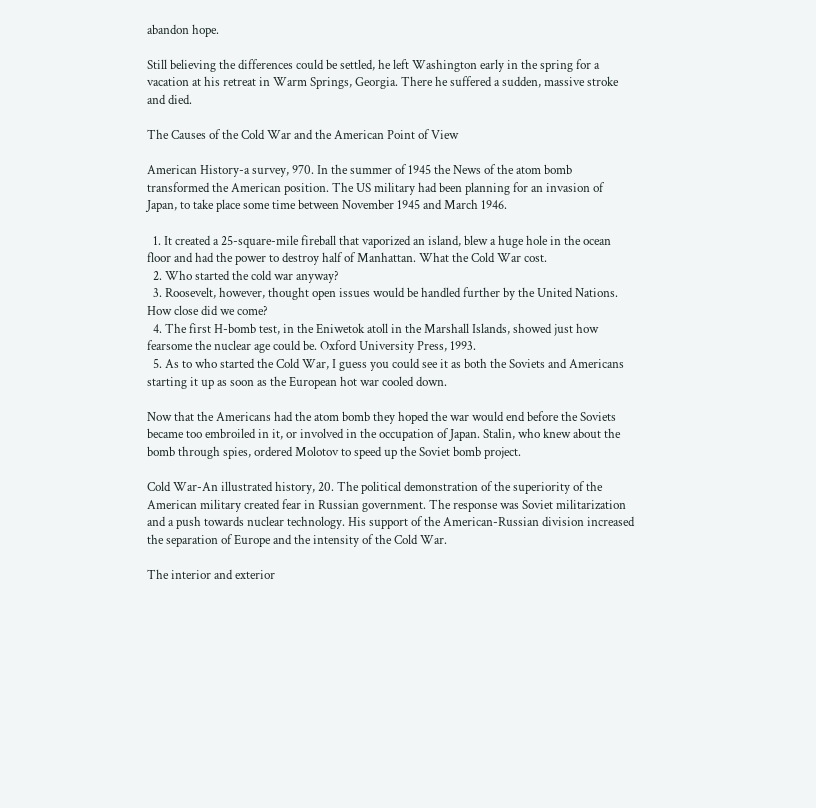abandon hope.

Still believing the differences could be settled, he left Washington early in the spring for a vacation at his retreat in Warm Springs, Georgia. There he suffered a sudden, massive stroke and died.

The Causes of the Cold War and the American Point of View

American History-a survey, 970. In the summer of 1945 the News of the atom bomb transformed the American position. The US military had been planning for an invasion of Japan, to take place some time between November 1945 and March 1946.

  1. It created a 25-square-mile fireball that vaporized an island, blew a huge hole in the ocean floor and had the power to destroy half of Manhattan. What the Cold War cost.
  2. Who started the cold war anyway?
  3. Roosevelt, however, thought open issues would be handled further by the United Nations. How close did we come?
  4. The first H-bomb test, in the Eniwetok atoll in the Marshall Islands, showed just how fearsome the nuclear age could be. Oxford University Press, 1993.
  5. As to who started the Cold War, I guess you could see it as both the Soviets and Americans starting it up as soon as the European hot war cooled down.

Now that the Americans had the atom bomb they hoped the war would end before the Soviets became too embroiled in it, or involved in the occupation of Japan. Stalin, who knew about the bomb through spies, ordered Molotov to speed up the Soviet bomb project.

Cold War-An illustrated history, 20. The political demonstration of the superiority of the American military created fear in Russian government. The response was Soviet militarization and a push towards nuclear technology. His support of the American-Russian division increased the separation of Europe and the intensity of the Cold War.

The interior and exterior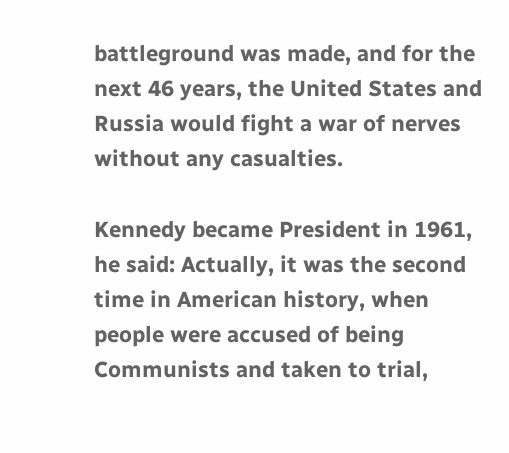battleground was made, and for the next 46 years, the United States and Russia would fight a war of nerves without any casualties.

Kennedy became President in 1961, he said: Actually, it was the second time in American history, when people were accused of being Communists and taken to trial,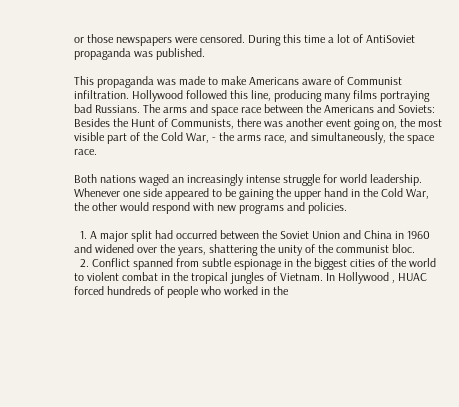or those newspapers were censored. During this time a lot of AntiSoviet propaganda was published.

This propaganda was made to make Americans aware of Communist infiltration. Hollywood followed this line, producing many films portraying bad Russians. The arms and space race between the Americans and Soviets: Besides the Hunt of Communists, there was another event going on, the most visible part of the Cold War, - the arms race, and simultaneously, the space race.

Both nations waged an increasingly intense struggle for world leadership. Whenever one side appeared to be gaining the upper hand in the Cold War, the other would respond with new programs and policies.

  1. A major split had occurred between the Soviet Union and China in 1960 and widened over the years, shattering the unity of the communist bloc.
  2. Conflict spanned from subtle espionage in the biggest cities of the world to violent combat in the tropical jungles of Vietnam. In Hollywood , HUAC forced hundreds of people who worked in the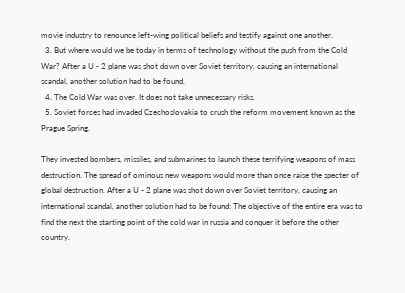movie industry to renounce left-wing political beliefs and testify against one another.
  3. But where would we be today in terms of technology without the push from the Cold War? After a U - 2 plane was shot down over Soviet territory, causing an international scandal, another solution had to be found.
  4. The Cold War was over. It does not take unnecessary risks.
  5. Soviet forces had invaded Czechoslovakia to crush the reform movement known as the Prague Spring.

They invested bombers, missiles, and submarines to launch these terrifying weapons of mass destruction. The spread of ominous new weapons would more than once raise the specter of global destruction. After a U - 2 plane was shot down over Soviet territory, causing an international scandal, another solution had to be found: The objective of the entire era was to find the next the starting point of the cold war in russia and conquer it before the other country.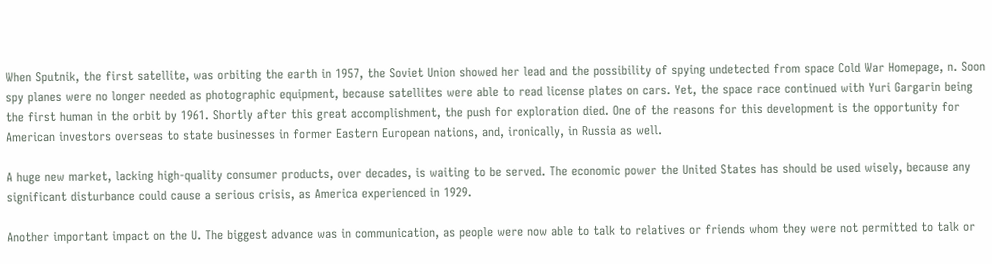When Sputnik, the first satellite, was orbiting the earth in 1957, the Soviet Union showed her lead and the possibility of spying undetected from space Cold War Homepage, n. Soon spy planes were no longer needed as photographic equipment, because satellites were able to read license plates on cars. Yet, the space race continued with Yuri Gargarin being the first human in the orbit by 1961. Shortly after this great accomplishment, the push for exploration died. One of the reasons for this development is the opportunity for American investors overseas to state businesses in former Eastern European nations, and, ironically, in Russia as well.

A huge new market, lacking high-quality consumer products, over decades, is waiting to be served. The economic power the United States has should be used wisely, because any significant disturbance could cause a serious crisis, as America experienced in 1929.

Another important impact on the U. The biggest advance was in communication, as people were now able to talk to relatives or friends whom they were not permitted to talk or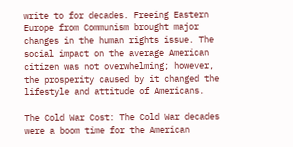write to for decades. Freeing Eastern Europe from Communism brought major changes in the human rights issue. The social impact on the average American citizen was not overwhelming; however, the prosperity caused by it changed the lifestyle and attitude of Americans.

The Cold War Cost: The Cold War decades were a boom time for the American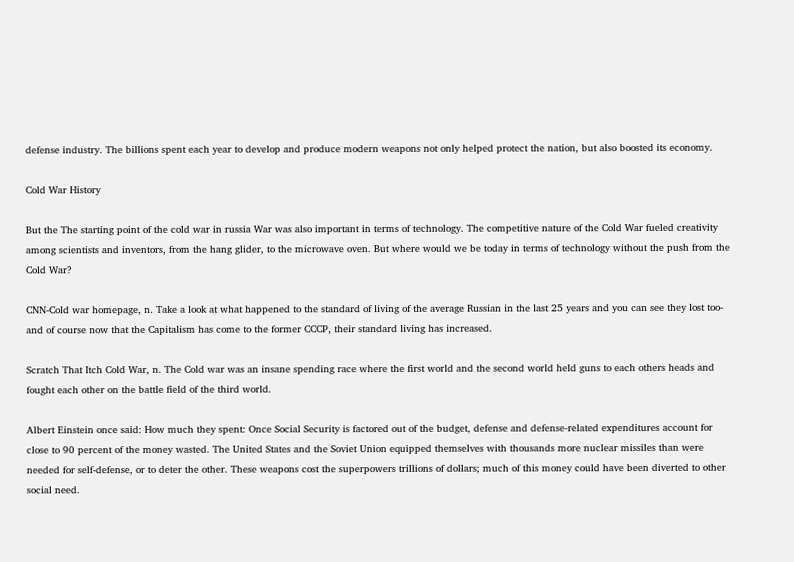defense industry. The billions spent each year to develop and produce modern weapons not only helped protect the nation, but also boosted its economy.

Cold War History

But the The starting point of the cold war in russia War was also important in terms of technology. The competitive nature of the Cold War fueled creativity among scientists and inventors, from the hang glider, to the microwave oven. But where would we be today in terms of technology without the push from the Cold War?

CNN-Cold war homepage, n. Take a look at what happened to the standard of living of the average Russian in the last 25 years and you can see they lost too-and of course now that the Capitalism has come to the former CCCP, their standard living has increased.

Scratch That Itch Cold War, n. The Cold war was an insane spending race where the first world and the second world held guns to each others heads and fought each other on the battle field of the third world.

Albert Einstein once said: How much they spent: Once Social Security is factored out of the budget, defense and defense-related expenditures account for close to 90 percent of the money wasted. The United States and the Soviet Union equipped themselves with thousands more nuclear missiles than were needed for self-defense, or to deter the other. These weapons cost the superpowers trillions of dollars; much of this money could have been diverted to other social need.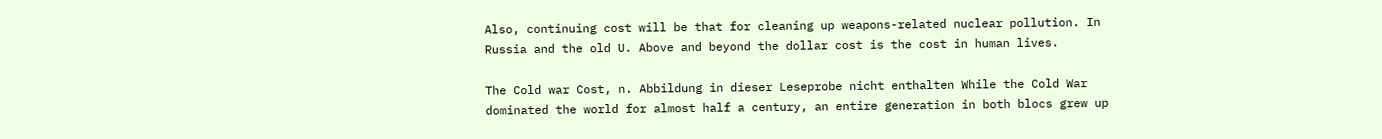Also, continuing cost will be that for cleaning up weapons-related nuclear pollution. In Russia and the old U. Above and beyond the dollar cost is the cost in human lives.

The Cold war Cost, n. Abbildung in dieser Leseprobe nicht enthalten While the Cold War dominated the world for almost half a century, an entire generation in both blocs grew up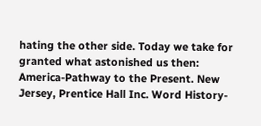hating the other side. Today we take for granted what astonished us then: America-Pathway to the Present. New Jersey, Prentice Hall Inc. Word History-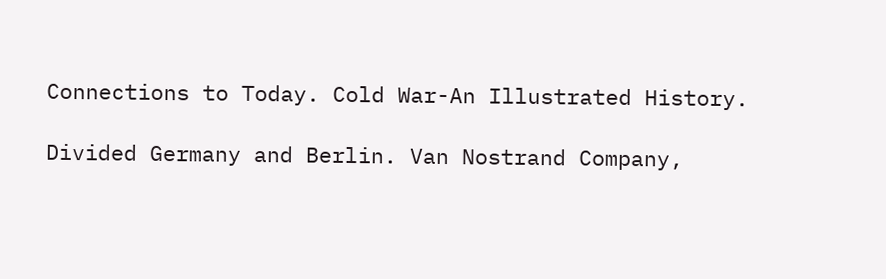Connections to Today. Cold War-An Illustrated History.

Divided Germany and Berlin. Van Nostrand Company,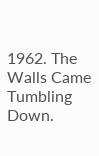1962. The Walls Came Tumbling Down.